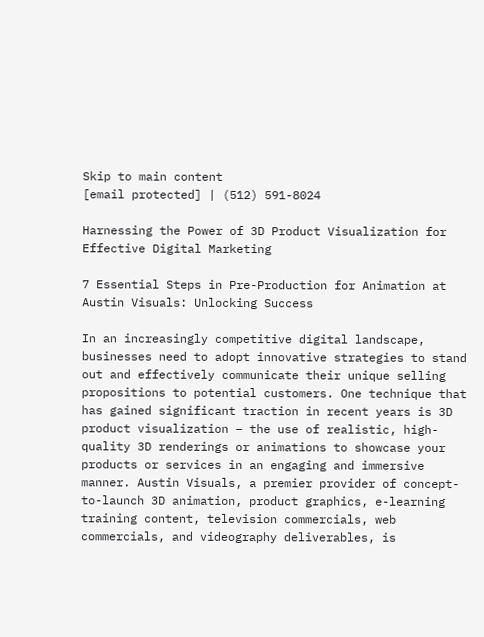Skip to main content
[email protected] | (512) 591-8024

Harnessing the Power of 3D Product Visualization for Effective Digital Marketing

7 Essential Steps in Pre-Production for Animation at Austin Visuals: Unlocking Success

In an increasingly competitive digital landscape, businesses need to adopt innovative strategies to stand out and effectively communicate their unique selling propositions to potential customers. One technique that has gained significant traction in recent years is 3D product visualization – the use of realistic, high-quality 3D renderings or animations to showcase your products or services in an engaging and immersive manner. Austin Visuals, a premier provider of concept-to-launch 3D animation, product graphics, e-learning training content, television commercials, web commercials, and videography deliverables, is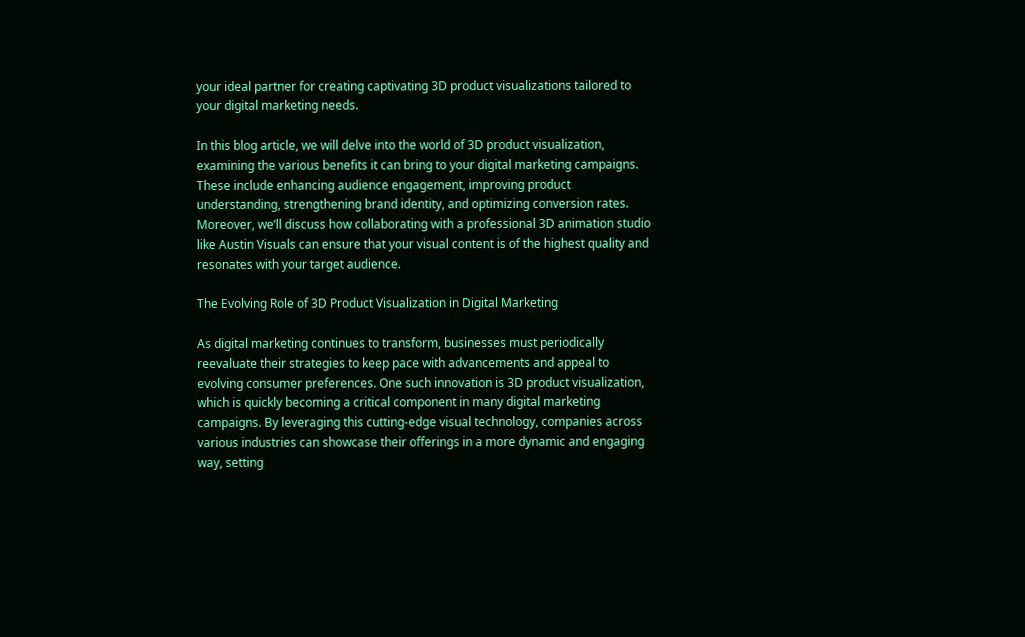your ideal partner for creating captivating 3D product visualizations tailored to your digital marketing needs.

In this blog article, we will delve into the world of 3D product visualization, examining the various benefits it can bring to your digital marketing campaigns. These include enhancing audience engagement, improving product understanding, strengthening brand identity, and optimizing conversion rates. Moreover, we’ll discuss how collaborating with a professional 3D animation studio like Austin Visuals can ensure that your visual content is of the highest quality and resonates with your target audience.

The Evolving Role of 3D Product Visualization in Digital Marketing

As digital marketing continues to transform, businesses must periodically reevaluate their strategies to keep pace with advancements and appeal to evolving consumer preferences. One such innovation is 3D product visualization, which is quickly becoming a critical component in many digital marketing campaigns. By leveraging this cutting-edge visual technology, companies across various industries can showcase their offerings in a more dynamic and engaging way, setting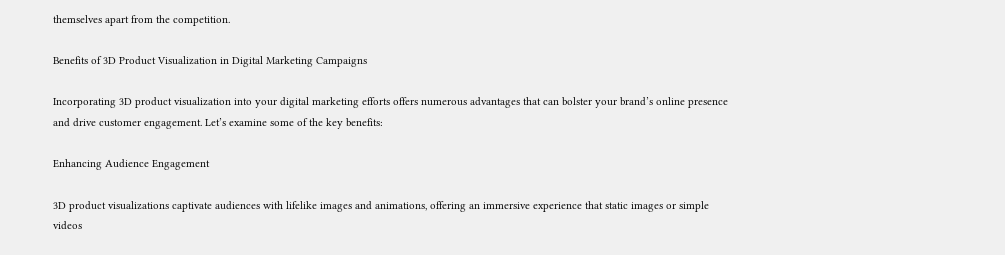themselves apart from the competition.

Benefits of 3D Product Visualization in Digital Marketing Campaigns

Incorporating 3D product visualization into your digital marketing efforts offers numerous advantages that can bolster your brand’s online presence and drive customer engagement. Let’s examine some of the key benefits:

Enhancing Audience Engagement

3D product visualizations captivate audiences with lifelike images and animations, offering an immersive experience that static images or simple videos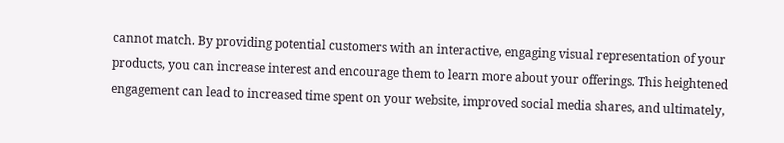cannot match. By providing potential customers with an interactive, engaging visual representation of your products, you can increase interest and encourage them to learn more about your offerings. This heightened engagement can lead to increased time spent on your website, improved social media shares, and ultimately,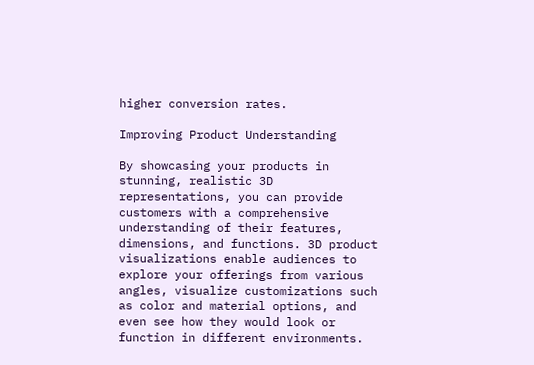higher conversion rates.

Improving Product Understanding

By showcasing your products in stunning, realistic 3D representations, you can provide customers with a comprehensive understanding of their features, dimensions, and functions. 3D product visualizations enable audiences to explore your offerings from various angles, visualize customizations such as color and material options, and even see how they would look or function in different environments.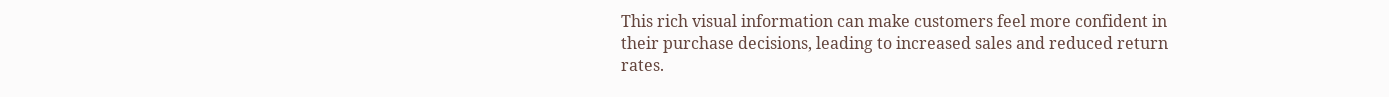This rich visual information can make customers feel more confident in their purchase decisions, leading to increased sales and reduced return rates.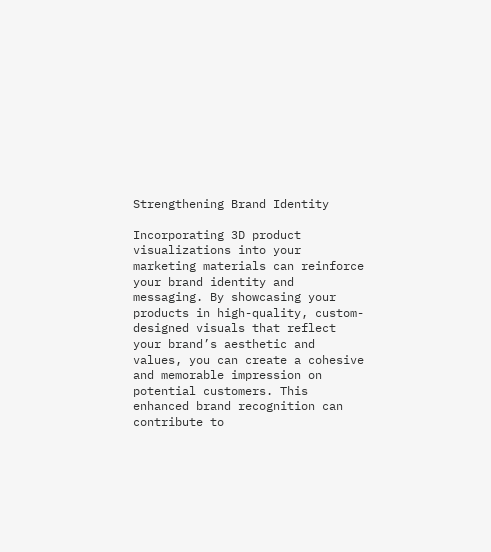Strengthening Brand Identity

Incorporating 3D product visualizations into your marketing materials can reinforce your brand identity and messaging. By showcasing your products in high-quality, custom-designed visuals that reflect your brand’s aesthetic and values, you can create a cohesive and memorable impression on potential customers. This enhanced brand recognition can contribute to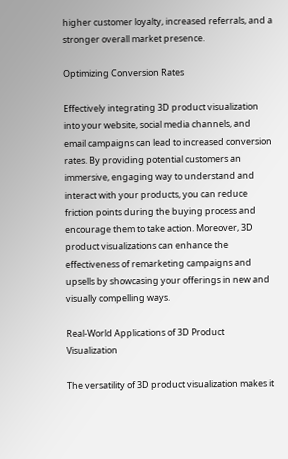higher customer loyalty, increased referrals, and a stronger overall market presence.

Optimizing Conversion Rates

Effectively integrating 3D product visualization into your website, social media channels, and email campaigns can lead to increased conversion rates. By providing potential customers an immersive, engaging way to understand and interact with your products, you can reduce friction points during the buying process and encourage them to take action. Moreover, 3D product visualizations can enhance the effectiveness of remarketing campaigns and upsells by showcasing your offerings in new and visually compelling ways.

Real-World Applications of 3D Product Visualization

The versatility of 3D product visualization makes it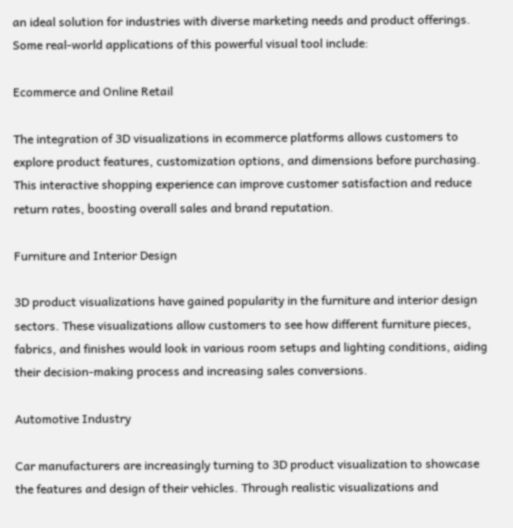an ideal solution for industries with diverse marketing needs and product offerings. Some real-world applications of this powerful visual tool include:

Ecommerce and Online Retail

The integration of 3D visualizations in ecommerce platforms allows customers to explore product features, customization options, and dimensions before purchasing. This interactive shopping experience can improve customer satisfaction and reduce return rates, boosting overall sales and brand reputation.

Furniture and Interior Design

3D product visualizations have gained popularity in the furniture and interior design sectors. These visualizations allow customers to see how different furniture pieces, fabrics, and finishes would look in various room setups and lighting conditions, aiding their decision-making process and increasing sales conversions.

Automotive Industry

Car manufacturers are increasingly turning to 3D product visualization to showcase the features and design of their vehicles. Through realistic visualizations and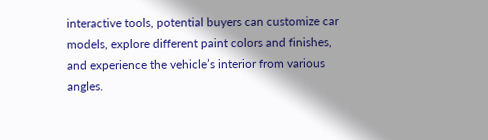interactive tools, potential buyers can customize car models, explore different paint colors and finishes, and experience the vehicle’s interior from various angles.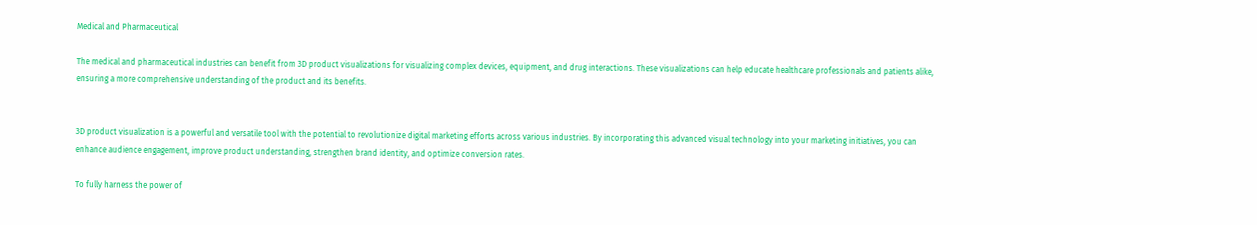Medical and Pharmaceutical

The medical and pharmaceutical industries can benefit from 3D product visualizations for visualizing complex devices, equipment, and drug interactions. These visualizations can help educate healthcare professionals and patients alike, ensuring a more comprehensive understanding of the product and its benefits.


3D product visualization is a powerful and versatile tool with the potential to revolutionize digital marketing efforts across various industries. By incorporating this advanced visual technology into your marketing initiatives, you can enhance audience engagement, improve product understanding, strengthen brand identity, and optimize conversion rates.

To fully harness the power of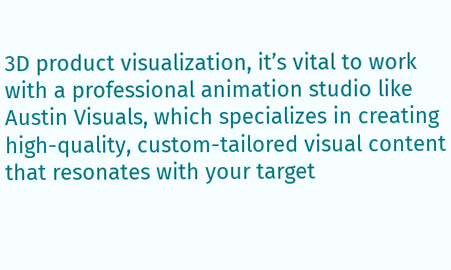3D product visualization, it’s vital to work with a professional animation studio like Austin Visuals, which specializes in creating high-quality, custom-tailored visual content that resonates with your target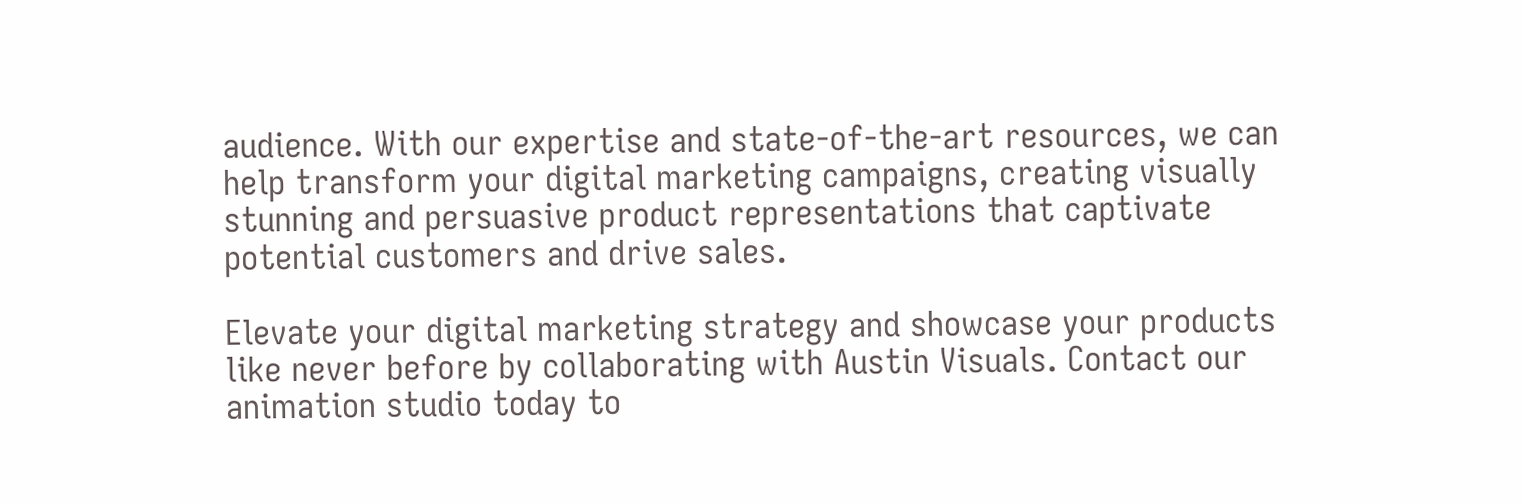audience. With our expertise and state-of-the-art resources, we can help transform your digital marketing campaigns, creating visually stunning and persuasive product representations that captivate potential customers and drive sales.

Elevate your digital marketing strategy and showcase your products like never before by collaborating with Austin Visuals. Contact our animation studio today to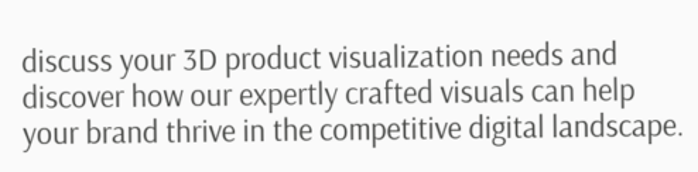discuss your 3D product visualization needs and discover how our expertly crafted visuals can help your brand thrive in the competitive digital landscape.